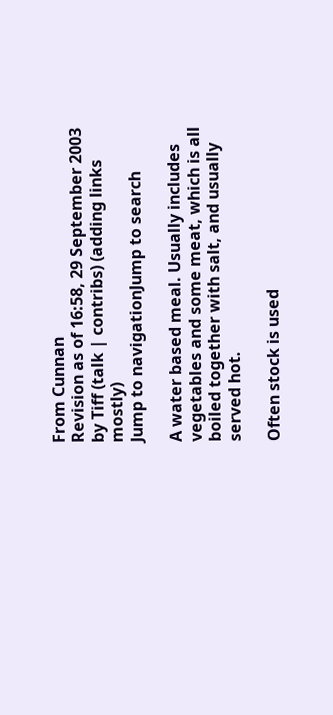From Cunnan
Revision as of 16:58, 29 September 2003 by Tiff (talk | contribs) (adding links mostly)
Jump to navigationJump to search

A water based meal. Usually includes vegetables and some meat, which is all boiled together with salt, and usually served hot.

Often stock is used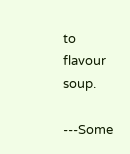to flavour soup.

---Some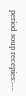period soup recepies:---